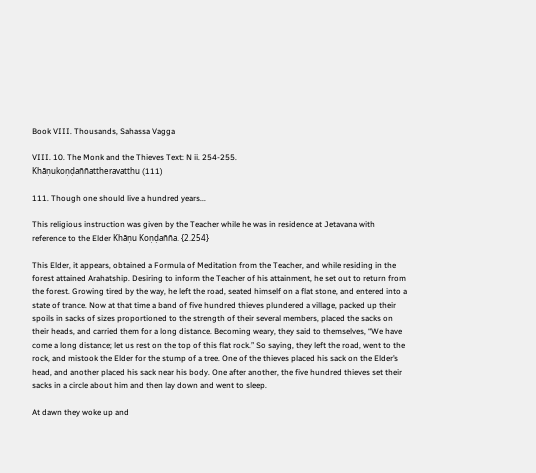Book VIII. Thousands, Sahassa Vagga

VIII. 10. The Monk and the Thieves Text: N ii. 254-255.
Khāṇukoṇḍaññattheravatthu (111)

111. Though one should live a hundred years...

This religious instruction was given by the Teacher while he was in residence at Jetavana with reference to the Elder Khāṇu Koṇḍañña. {2.254}

This Elder, it appears, obtained a Formula of Meditation from the Teacher, and while residing in the forest attained Arahatship. Desiring to inform the Teacher of his attainment, he set out to return from the forest. Growing tired by the way, he left the road, seated himself on a flat stone, and entered into a state of trance. Now at that time a band of five hundred thieves plundered a village, packed up their spoils in sacks of sizes proportioned to the strength of their several members, placed the sacks on their heads, and carried them for a long distance. Becoming weary, they said to themselves, “We have come a long distance; let us rest on the top of this flat rock.” So saying, they left the road, went to the rock, and mistook the Elder for the stump of a tree. One of the thieves placed his sack on the Elder’s head, and another placed his sack near his body. One after another, the five hundred thieves set their sacks in a circle about him and then lay down and went to sleep.

At dawn they woke up and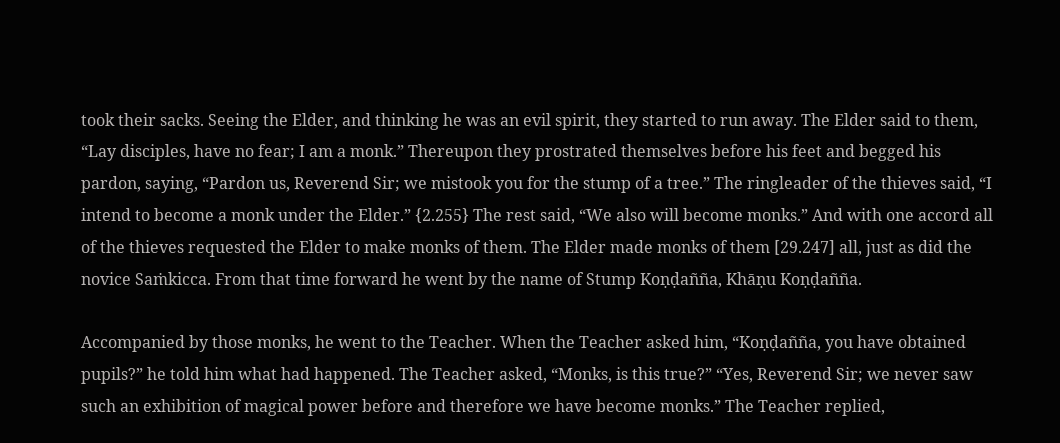took their sacks. Seeing the Elder, and thinking he was an evil spirit, they started to run away. The Elder said to them, “Lay disciples, have no fear; I am a monk.” Thereupon they prostrated themselves before his feet and begged his pardon, saying, “Pardon us, Reverend Sir; we mistook you for the stump of a tree.” The ringleader of the thieves said, “I intend to become a monk under the Elder.” {2.255} The rest said, “We also will become monks.” And with one accord all of the thieves requested the Elder to make monks of them. The Elder made monks of them [29.247] all, just as did the novice Saṁkicca. From that time forward he went by the name of Stump Koṇḍañña, Khāṇu Koṇḍañña.

Accompanied by those monks, he went to the Teacher. When the Teacher asked him, “Koṇḍañña, you have obtained pupils?” he told him what had happened. The Teacher asked, “Monks, is this true?” “Yes, Reverend Sir; we never saw such an exhibition of magical power before and therefore we have become monks.” The Teacher replied,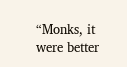“Monks, it were better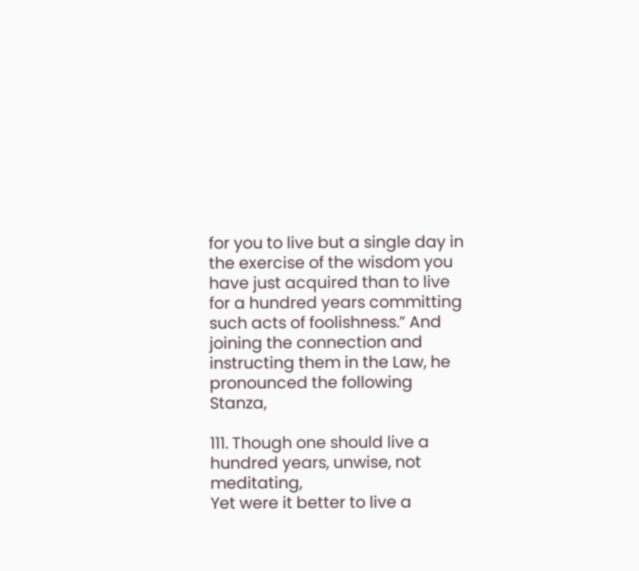for you to live but a single day in the exercise of the wisdom you have just acquired than to live for a hundred years committing such acts of foolishness.” And joining the connection and instructing them in the Law, he pronounced the following Stanza,

111. Though one should live a hundred years, unwise, not meditating,
Yet were it better to live a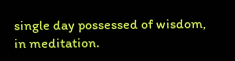single day possessed of wisdom, in meditation.